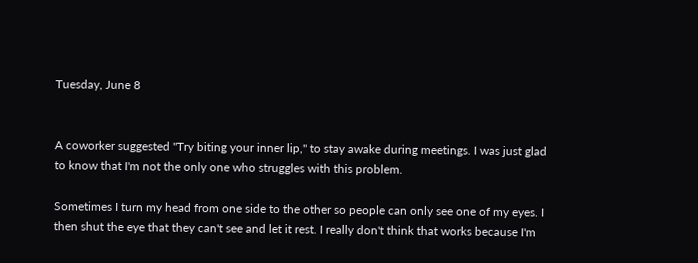Tuesday, June 8


A coworker suggested "Try biting your inner lip," to stay awake during meetings. I was just glad to know that I'm not the only one who struggles with this problem.

Sometimes I turn my head from one side to the other so people can only see one of my eyes. I then shut the eye that they can't see and let it rest. I really don't think that works because I'm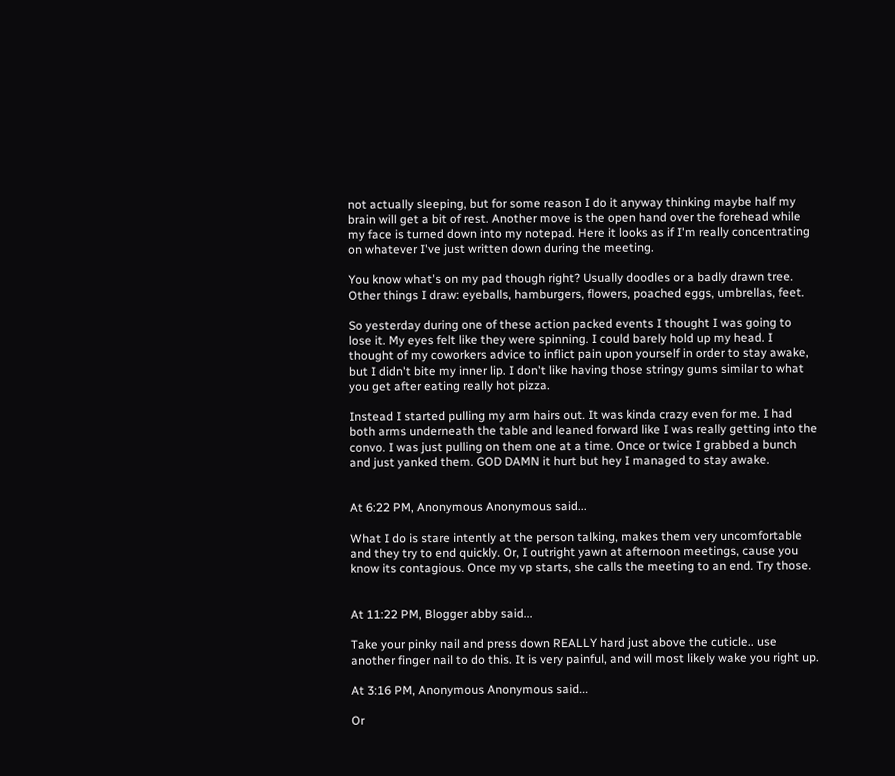not actually sleeping, but for some reason I do it anyway thinking maybe half my brain will get a bit of rest. Another move is the open hand over the forehead while my face is turned down into my notepad. Here it looks as if I'm really concentrating on whatever I've just written down during the meeting.

You know what's on my pad though right? Usually doodles or a badly drawn tree. Other things I draw: eyeballs, hamburgers, flowers, poached eggs, umbrellas, feet.

So yesterday during one of these action packed events I thought I was going to lose it. My eyes felt like they were spinning. I could barely hold up my head. I thought of my coworkers advice to inflict pain upon yourself in order to stay awake, but I didn't bite my inner lip. I don't like having those stringy gums similar to what you get after eating really hot pizza.

Instead I started pulling my arm hairs out. It was kinda crazy even for me. I had both arms underneath the table and leaned forward like I was really getting into the convo. I was just pulling on them one at a time. Once or twice I grabbed a bunch and just yanked them. GOD DAMN it hurt but hey I managed to stay awake.


At 6:22 PM, Anonymous Anonymous said...

What I do is stare intently at the person talking, makes them very uncomfortable and they try to end quickly. Or, I outright yawn at afternoon meetings, cause you know its contagious. Once my vp starts, she calls the meeting to an end. Try those.


At 11:22 PM, Blogger abby said...

Take your pinky nail and press down REALLY hard just above the cuticle.. use another finger nail to do this. It is very painful, and will most likely wake you right up.

At 3:16 PM, Anonymous Anonymous said...

Or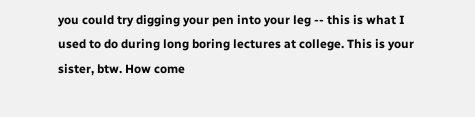you could try digging your pen into your leg -- this is what I used to do during long boring lectures at college. This is your sister, btw. How come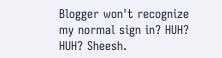Blogger won't recognize my normal sign in? HUH? HUH? Sheesh.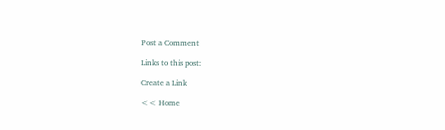Post a Comment

Links to this post:

Create a Link

<< Home